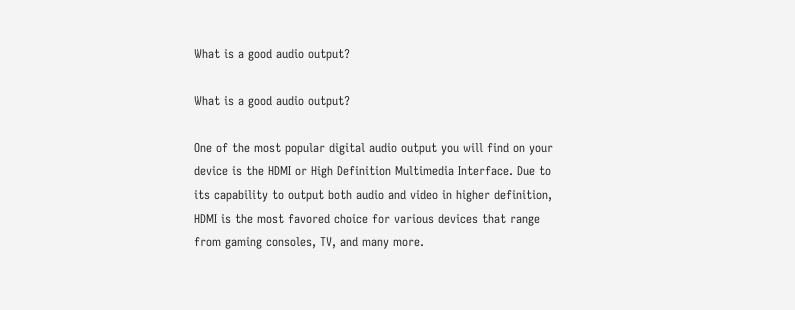What is a good audio output?

What is a good audio output?

One of the most popular digital audio output you will find on your device is the HDMI or High Definition Multimedia Interface. Due to its capability to output both audio and video in higher definition, HDMI is the most favored choice for various devices that range from gaming consoles, TV, and many more.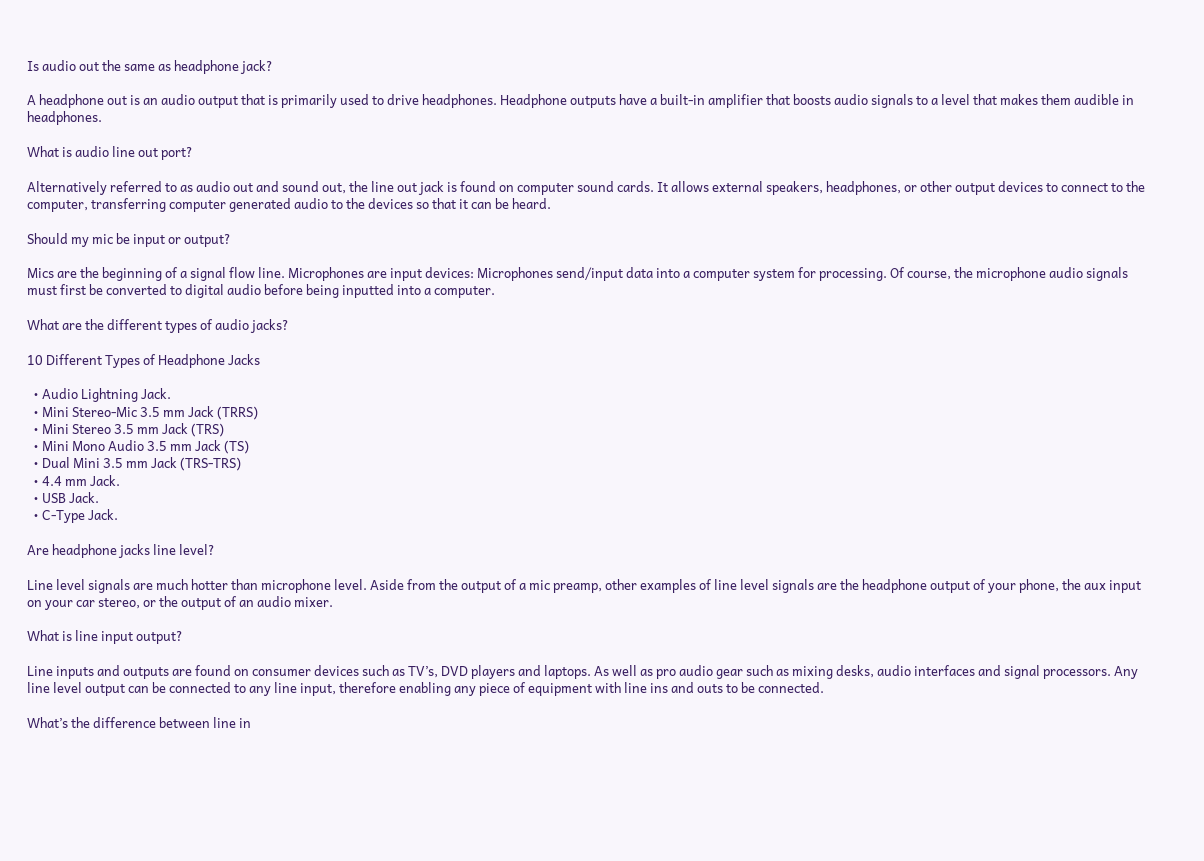Is audio out the same as headphone jack?

A headphone out is an audio output that is primarily used to drive headphones. Headphone outputs have a built-in amplifier that boosts audio signals to a level that makes them audible in headphones.

What is audio line out port?

Alternatively referred to as audio out and sound out, the line out jack is found on computer sound cards. It allows external speakers, headphones, or other output devices to connect to the computer, transferring computer generated audio to the devices so that it can be heard.

Should my mic be input or output?

Mics are the beginning of a signal flow line. Microphones are input devices: Microphones send/input data into a computer system for processing. Of course, the microphone audio signals must first be converted to digital audio before being inputted into a computer.

What are the different types of audio jacks?

10 Different Types of Headphone Jacks

  • Audio Lightning Jack.
  • Mini Stereo-Mic 3.5 mm Jack (TRRS)
  • Mini Stereo 3.5 mm Jack (TRS)
  • Mini Mono Audio 3.5 mm Jack (TS)
  • Dual Mini 3.5 mm Jack (TRS-TRS)
  • 4.4 mm Jack.
  • USB Jack.
  • C-Type Jack.

Are headphone jacks line level?

Line level signals are much hotter than microphone level. Aside from the output of a mic preamp, other examples of line level signals are the headphone output of your phone, the aux input on your car stereo, or the output of an audio mixer.

What is line input output?

Line inputs and outputs are found on consumer devices such as TV’s, DVD players and laptops. As well as pro audio gear such as mixing desks, audio interfaces and signal processors. Any line level output can be connected to any line input, therefore enabling any piece of equipment with line ins and outs to be connected.

What’s the difference between line in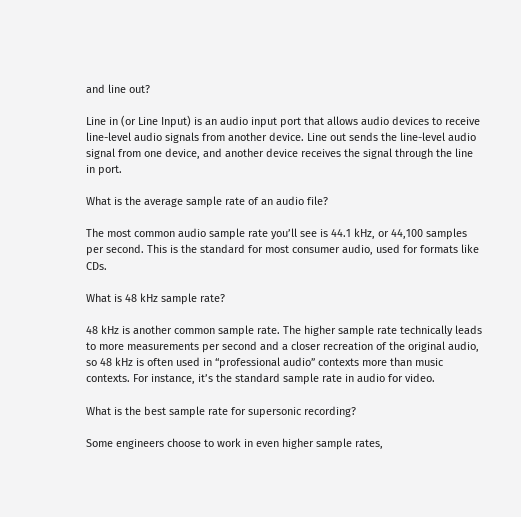and line out?

Line in (or Line Input) is an audio input port that allows audio devices to receive line-level audio signals from another device. Line out sends the line-level audio signal from one device, and another device receives the signal through the line in port.

What is the average sample rate of an audio file?

The most common audio sample rate you’ll see is 44.1 kHz, or 44,100 samples per second. This is the standard for most consumer audio, used for formats like CDs.

What is 48 kHz sample rate?

48 kHz is another common sample rate. The higher sample rate technically leads to more measurements per second and a closer recreation of the original audio, so 48 kHz is often used in “professional audio” contexts more than music contexts. For instance, it’s the standard sample rate in audio for video.

What is the best sample rate for supersonic recording?

Some engineers choose to work in even higher sample rates,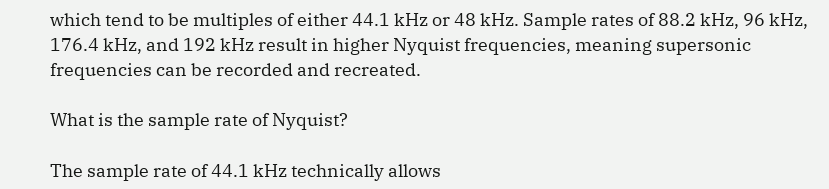which tend to be multiples of either 44.1 kHz or 48 kHz. Sample rates of 88.2 kHz, 96 kHz, 176.4 kHz, and 192 kHz result in higher Nyquist frequencies, meaning supersonic frequencies can be recorded and recreated.

What is the sample rate of Nyquist?

The sample rate of 44.1 kHz technically allows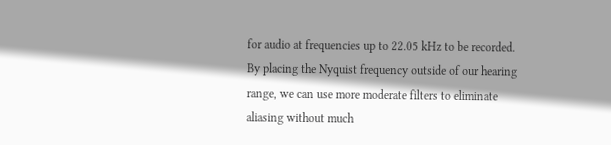for audio at frequencies up to 22.05 kHz to be recorded. By placing the Nyquist frequency outside of our hearing range, we can use more moderate filters to eliminate aliasing without much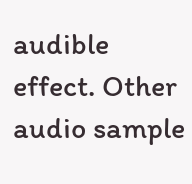audible effect. Other audio sample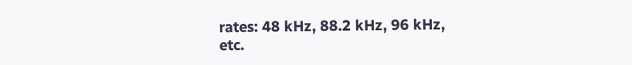rates: 48 kHz, 88.2 kHz, 96 kHz, etc.